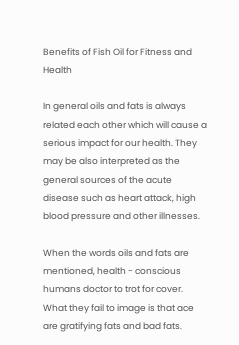Benefits of Fish Oil for Fitness and Health

In general oils and fats is always related each other which will cause a serious impact for our health. They may be also interpreted as the general sources of the acute disease such as heart attack, high blood pressure and other illnesses.

When the words oils and fats are mentioned, health - conscious humans doctor to trot for cover. What they fail to image is that ace are gratifying fats and bad fats.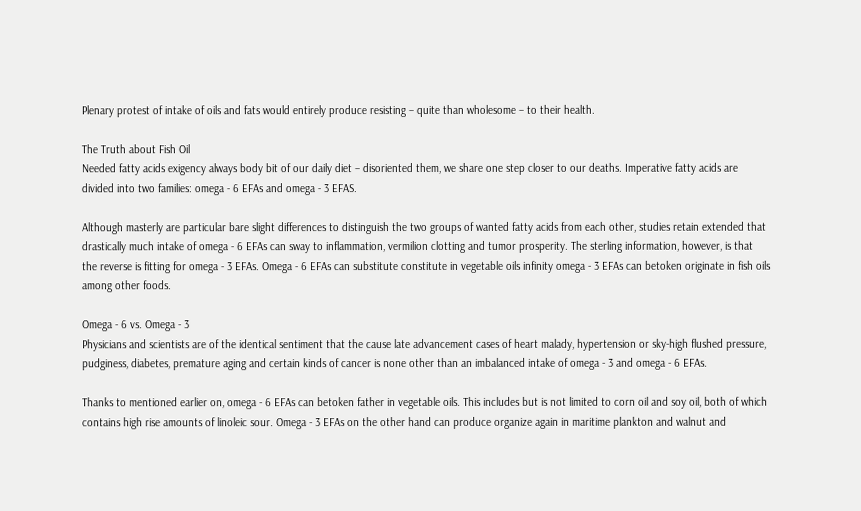Plenary protest of intake of oils and fats would entirely produce resisting – quite than wholesome – to their health.

The Truth about Fish Oil
Needed fatty acids exigency always body bit of our daily diet – disoriented them, we share one step closer to our deaths. Imperative fatty acids are divided into two families: omega - 6 EFAs and omega - 3 EFAS.

Although masterly are particular bare slight differences to distinguish the two groups of wanted fatty acids from each other, studies retain extended that drastically much intake of omega - 6 EFAs can sway to inflammation, vermilion clotting and tumor prosperity. The sterling information, however, is that the reverse is fitting for omega - 3 EFAs. Omega - 6 EFAs can substitute constitute in vegetable oils infinity omega - 3 EFAs can betoken originate in fish oils among other foods.

Omega - 6 vs. Omega - 3
Physicians and scientists are of the identical sentiment that the cause late advancement cases of heart malady, hypertension or sky-high flushed pressure, pudginess, diabetes, premature aging and certain kinds of cancer is none other than an imbalanced intake of omega - 3 and omega - 6 EFAs.

Thanks to mentioned earlier on, omega - 6 EFAs can betoken father in vegetable oils. This includes but is not limited to corn oil and soy oil, both of which contains high rise amounts of linoleic sour. Omega - 3 EFAs on the other hand can produce organize again in maritime plankton and walnut and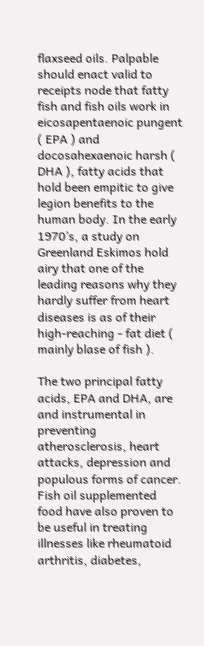flaxseed oils. Palpable should enact valid to receipts node that fatty fish and fish oils work in eicosapentaenoic pungent ( EPA ) and docosahexaenoic harsh ( DHA ), fatty acids that hold been empitic to give legion benefits to the human body. In the early 1970’s, a study on Greenland Eskimos hold airy that one of the leading reasons why they hardly suffer from heart diseases is as of their high-reaching - fat diet ( mainly blase of fish ).

The two principal fatty acids, EPA and DHA, are and instrumental in preventing atherosclerosis, heart attacks, depression and populous forms of cancer. Fish oil supplemented food have also proven to be useful in treating illnesses like rheumatoid arthritis, diabetes,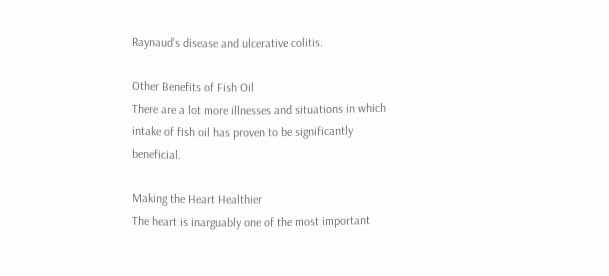Raynaud’s disease and ulcerative colitis.

Other Benefits of Fish Oil
There are a lot more illnesses and situations in which intake of fish oil has proven to be significantly beneficial.

Making the Heart Healthier
The heart is inarguably one of the most important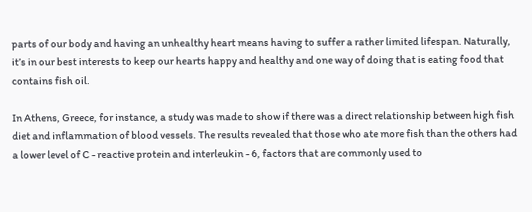parts of our body and having an unhealthy heart means having to suffer a rather limited lifespan. Naturally, it’s in our best interests to keep our hearts happy and healthy and one way of doing that is eating food that contains fish oil.

In Athens, Greece, for instance, a study was made to show if there was a direct relationship between high fish diet and inflammation of blood vessels. The results revealed that those who ate more fish than the others had a lower level of C - reactive protein and interleukin - 6, factors that are commonly used to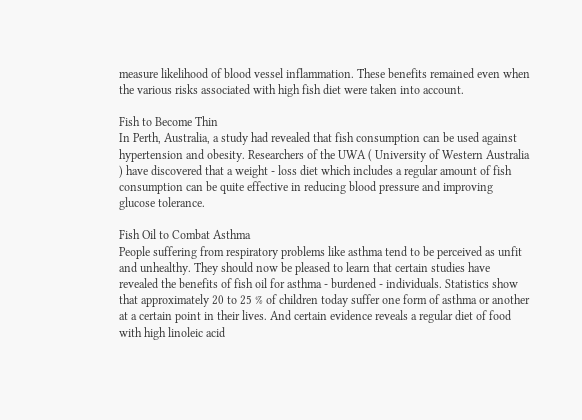measure likelihood of blood vessel inflammation. These benefits remained even when the various risks associated with high fish diet were taken into account.

Fish to Become Thin
In Perth, Australia, a study had revealed that fish consumption can be used against hypertension and obesity. Researchers of the UWA ( University of Western Australia ) have discovered that a weight - loss diet which includes a regular amount of fish consumption can be quite effective in reducing blood pressure and improving glucose tolerance.

Fish Oil to Combat Asthma
People suffering from respiratory problems like asthma tend to be perceived as unfit and unhealthy. They should now be pleased to learn that certain studies have revealed the benefits of fish oil for asthma - burdened - individuals. Statistics show that approximately 20 to 25 % of children today suffer one form of asthma or another at a certain point in their lives. And certain evidence reveals a regular diet of food with high linoleic acid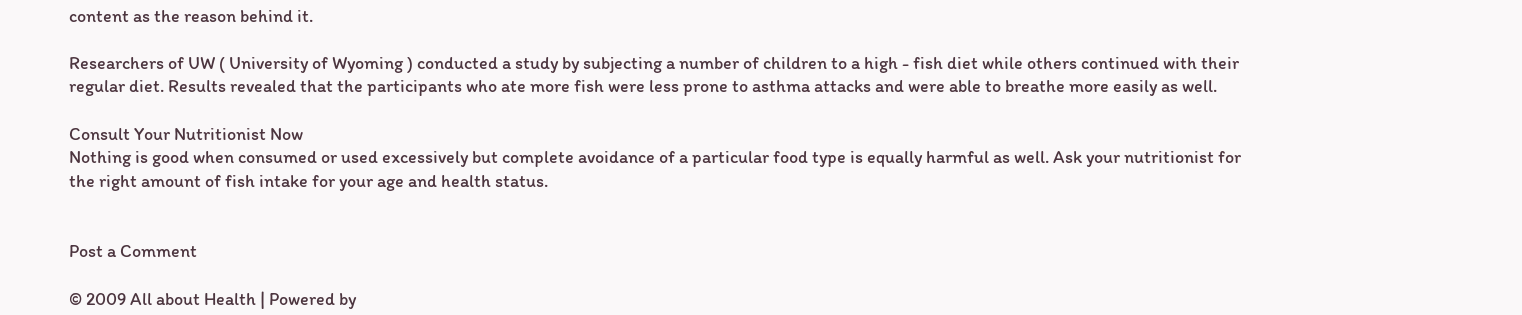content as the reason behind it.

Researchers of UW ( University of Wyoming ) conducted a study by subjecting a number of children to a high - fish diet while others continued with their regular diet. Results revealed that the participants who ate more fish were less prone to asthma attacks and were able to breathe more easily as well.

Consult Your Nutritionist Now
Nothing is good when consumed or used excessively but complete avoidance of a particular food type is equally harmful as well. Ask your nutritionist for the right amount of fish intake for your age and health status.


Post a Comment

© 2009 All about Health | Powered by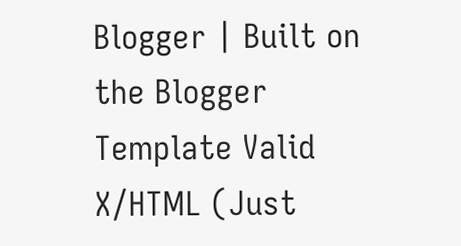Blogger | Built on the Blogger Template Valid X/HTML (Just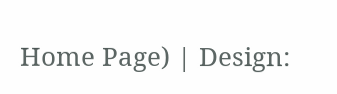Home Page) | Design: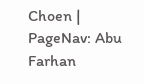Choen | PageNav: Abu Farhan